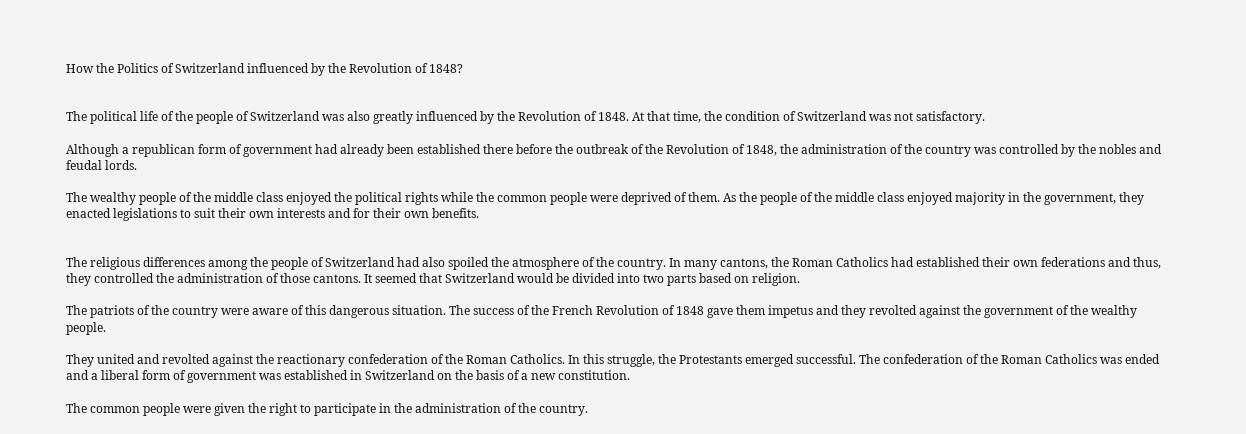How the Politics of Switzerland influenced by the Revolution of 1848?


The political life of the people of Switzerland was also greatly influenced by the Revolution of 1848. At that time, the condition of Switzerland was not satisfactory.

Although a republican form of government had already been established there before the outbreak of the Revolution of 1848, the administration of the country was controlled by the nobles and feudal lords.

The wealthy people of the middle class enjoyed the political rights while the common people were deprived of them. As the people of the middle class enjoyed majority in the government, they enacted legislations to suit their own interests and for their own benefits.


The religious differences among the people of Switzerland had also spoiled the atmosphere of the country. In many cantons, the Roman Catholics had established their own federations and thus, they controlled the administration of those cantons. It seemed that Switzerland would be divided into two parts based on religion.

The patriots of the country were aware of this dangerous situation. The success of the French Revolution of 1848 gave them impetus and they revolted against the government of the wealthy people.

They united and revolted against the reactionary confederation of the Roman Catholics. In this struggle, the Protestants emerged successful. The confederation of the Roman Catholics was ended and a liberal form of government was established in Switzerland on the basis of a new constitution.

The common people were given the right to participate in the administration of the country.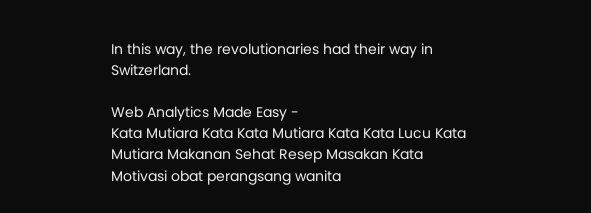In this way, the revolutionaries had their way in Switzerland.

Web Analytics Made Easy -
Kata Mutiara Kata Kata Mutiara Kata Kata Lucu Kata Mutiara Makanan Sehat Resep Masakan Kata Motivasi obat perangsang wanita